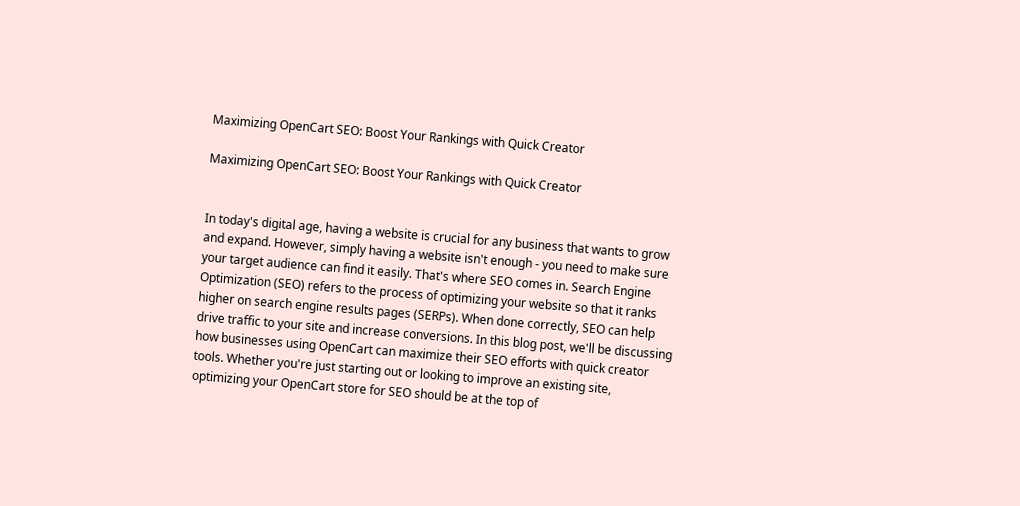Maximizing OpenCart SEO: Boost Your Rankings with Quick Creator

Maximizing OpenCart SEO: Boost Your Rankings with Quick Creator


In today's digital age, having a website is crucial for any business that wants to grow and expand. However, simply having a website isn't enough - you need to make sure your target audience can find it easily. That's where SEO comes in. Search Engine Optimization (SEO) refers to the process of optimizing your website so that it ranks higher on search engine results pages (SERPs). When done correctly, SEO can help drive traffic to your site and increase conversions. In this blog post, we'll be discussing how businesses using OpenCart can maximize their SEO efforts with quick creator tools. Whether you're just starting out or looking to improve an existing site, optimizing your OpenCart store for SEO should be at the top of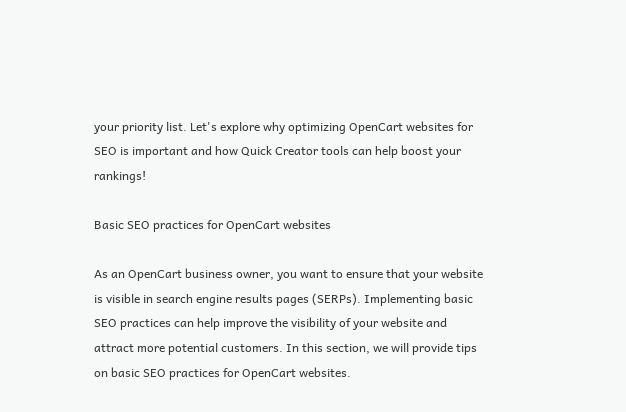your priority list. Let's explore why optimizing OpenCart websites for SEO is important and how Quick Creator tools can help boost your rankings!

Basic SEO practices for OpenCart websites

As an OpenCart business owner, you want to ensure that your website is visible in search engine results pages (SERPs). Implementing basic SEO practices can help improve the visibility of your website and attract more potential customers. In this section, we will provide tips on basic SEO practices for OpenCart websites.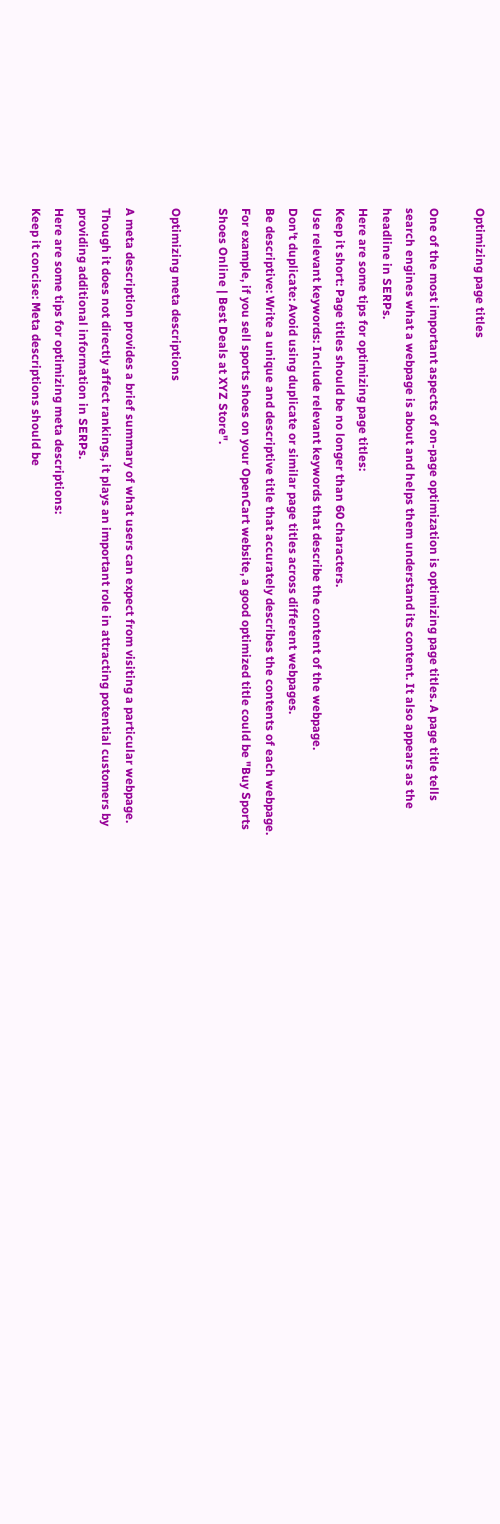Optimizing page titles

One of the most important aspects of on-page optimization is optimizing page titles. A page title tells search engines what a webpage is about and helps them understand its content. It also appears as the headline in SERPs.
Here are some tips for optimizing page titles:
Keep it short: Page titles should be no longer than 60 characters.
Use relevant keywords: Include relevant keywords that describe the content of the webpage.
Don't duplicate: Avoid using duplicate or similar page titles across different webpages.
Be descriptive: Write a unique and descriptive title that accurately describes the contents of each webpage.
For example, if you sell sports shoes on your OpenCart website, a good optimized title could be "Buy Sports Shoes Online | Best Deals at XYZ Store".

Optimizing meta descriptions

A meta description provides a brief summary of what users can expect from visiting a particular webpage. Though it does not directly affect rankings, it plays an important role in attracting potential customers by providing additional information in SERPs.
Here are some tips for optimizing meta descriptions:
Keep it concise: Meta descriptions should be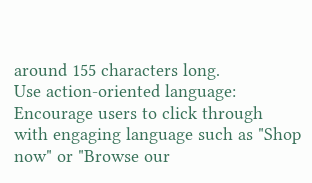around 155 characters long.
Use action-oriented language: Encourage users to click through with engaging language such as "Shop now" or "Browse our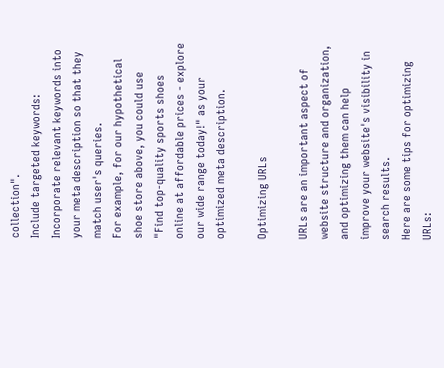collection".
Include targeted keywords: Incorporate relevant keywords into your meta description so that they match user's queries.
For example, for our hypothetical shoe store above, you could use "Find top-quality sports shoes online at affordable prices - explore our wide range today!" as your optimized meta description.

Optimizing URLs

URLs are an important aspect of website structure and organization, and optimizing them can help improve your website's visibility in search results.
Here are some tips for optimizing URLs: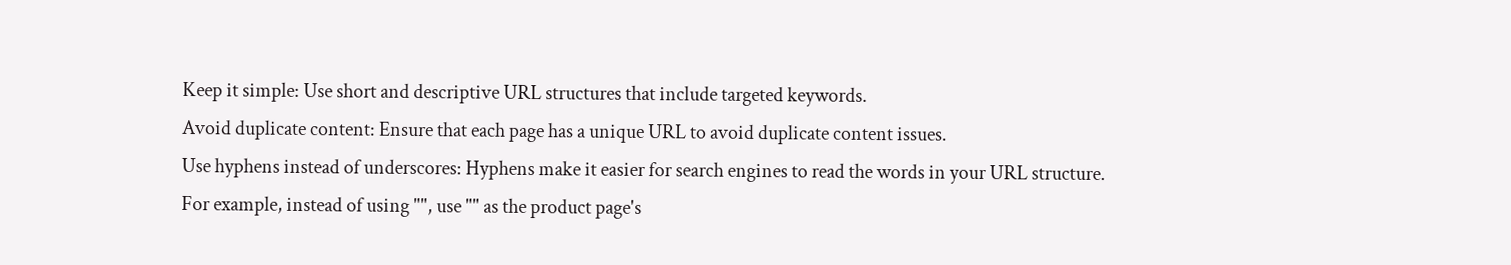Keep it simple: Use short and descriptive URL structures that include targeted keywords.
Avoid duplicate content: Ensure that each page has a unique URL to avoid duplicate content issues.
Use hyphens instead of underscores: Hyphens make it easier for search engines to read the words in your URL structure.
For example, instead of using "", use "" as the product page's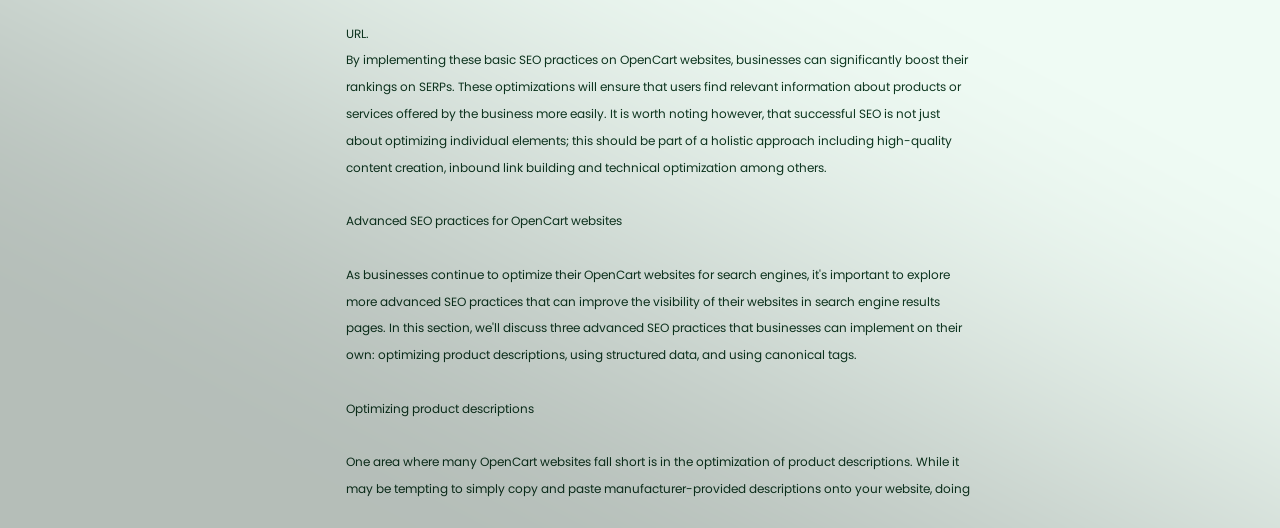URL.
By implementing these basic SEO practices on OpenCart websites, businesses can significantly boost their rankings on SERPs. These optimizations will ensure that users find relevant information about products or services offered by the business more easily. It is worth noting however, that successful SEO is not just about optimizing individual elements; this should be part of a holistic approach including high-quality content creation, inbound link building and technical optimization among others.

Advanced SEO practices for OpenCart websites

As businesses continue to optimize their OpenCart websites for search engines, it's important to explore more advanced SEO practices that can improve the visibility of their websites in search engine results pages. In this section, we'll discuss three advanced SEO practices that businesses can implement on their own: optimizing product descriptions, using structured data, and using canonical tags.

Optimizing product descriptions

One area where many OpenCart websites fall short is in the optimization of product descriptions. While it may be tempting to simply copy and paste manufacturer-provided descriptions onto your website, doing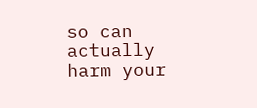so can actually harm your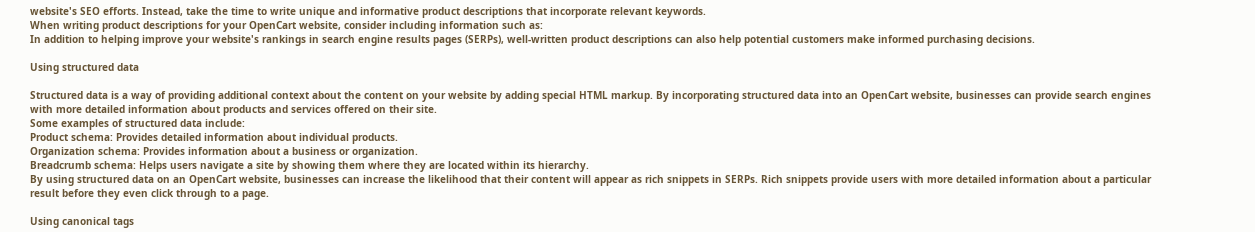website's SEO efforts. Instead, take the time to write unique and informative product descriptions that incorporate relevant keywords.
When writing product descriptions for your OpenCart website, consider including information such as:
In addition to helping improve your website's rankings in search engine results pages (SERPs), well-written product descriptions can also help potential customers make informed purchasing decisions.

Using structured data

Structured data is a way of providing additional context about the content on your website by adding special HTML markup. By incorporating structured data into an OpenCart website, businesses can provide search engines with more detailed information about products and services offered on their site.
Some examples of structured data include:
Product schema: Provides detailed information about individual products.
Organization schema: Provides information about a business or organization.
Breadcrumb schema: Helps users navigate a site by showing them where they are located within its hierarchy.
By using structured data on an OpenCart website, businesses can increase the likelihood that their content will appear as rich snippets in SERPs. Rich snippets provide users with more detailed information about a particular result before they even click through to a page.

Using canonical tags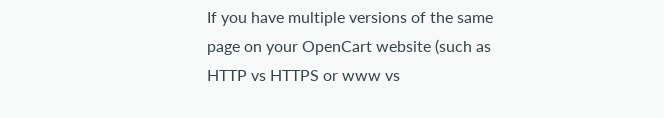If you have multiple versions of the same page on your OpenCart website (such as HTTP vs HTTPS or www vs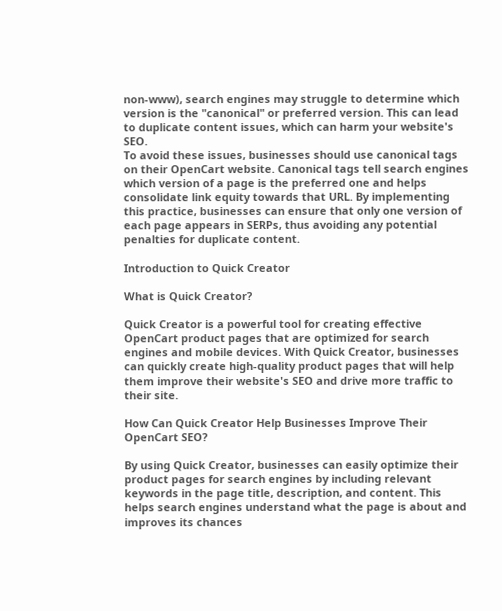non-www), search engines may struggle to determine which version is the "canonical" or preferred version. This can lead to duplicate content issues, which can harm your website's SEO.
To avoid these issues, businesses should use canonical tags on their OpenCart website. Canonical tags tell search engines which version of a page is the preferred one and helps consolidate link equity towards that URL. By implementing this practice, businesses can ensure that only one version of each page appears in SERPs, thus avoiding any potential penalties for duplicate content.

Introduction to Quick Creator

What is Quick Creator?

Quick Creator is a powerful tool for creating effective OpenCart product pages that are optimized for search engines and mobile devices. With Quick Creator, businesses can quickly create high-quality product pages that will help them improve their website's SEO and drive more traffic to their site.

How Can Quick Creator Help Businesses Improve Their OpenCart SEO?

By using Quick Creator, businesses can easily optimize their product pages for search engines by including relevant keywords in the page title, description, and content. This helps search engines understand what the page is about and improves its chances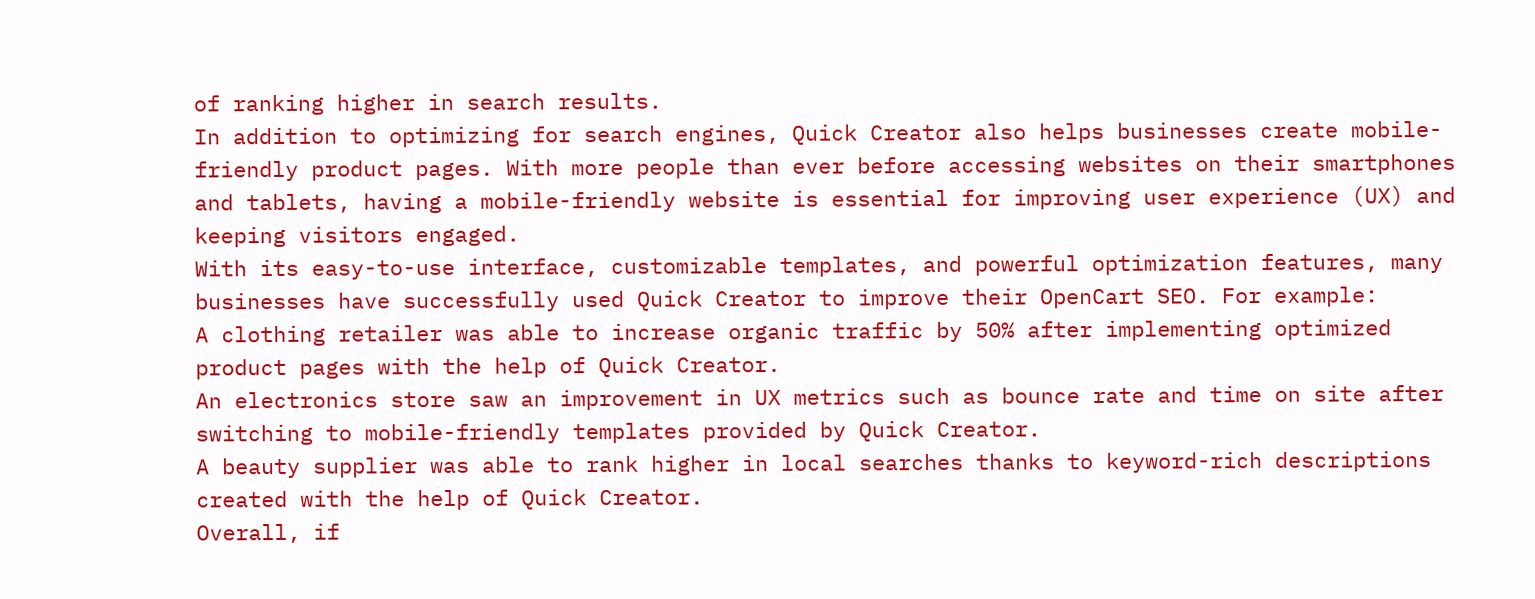of ranking higher in search results.
In addition to optimizing for search engines, Quick Creator also helps businesses create mobile-friendly product pages. With more people than ever before accessing websites on their smartphones and tablets, having a mobile-friendly website is essential for improving user experience (UX) and keeping visitors engaged.
With its easy-to-use interface, customizable templates, and powerful optimization features, many businesses have successfully used Quick Creator to improve their OpenCart SEO. For example:
A clothing retailer was able to increase organic traffic by 50% after implementing optimized product pages with the help of Quick Creator.
An electronics store saw an improvement in UX metrics such as bounce rate and time on site after switching to mobile-friendly templates provided by Quick Creator.
A beauty supplier was able to rank higher in local searches thanks to keyword-rich descriptions created with the help of Quick Creator.
Overall, if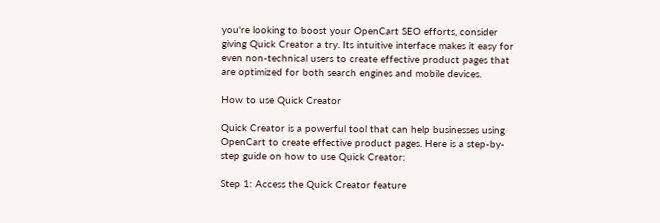you're looking to boost your OpenCart SEO efforts, consider giving Quick Creator a try. Its intuitive interface makes it easy for even non-technical users to create effective product pages that are optimized for both search engines and mobile devices.

How to use Quick Creator

Quick Creator is a powerful tool that can help businesses using OpenCart to create effective product pages. Here is a step-by-step guide on how to use Quick Creator:

Step 1: Access the Quick Creator feature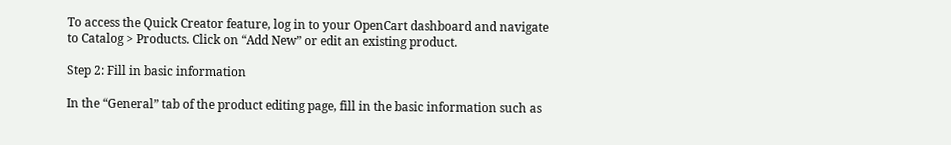To access the Quick Creator feature, log in to your OpenCart dashboard and navigate to Catalog > Products. Click on “Add New” or edit an existing product.

Step 2: Fill in basic information

In the “General” tab of the product editing page, fill in the basic information such as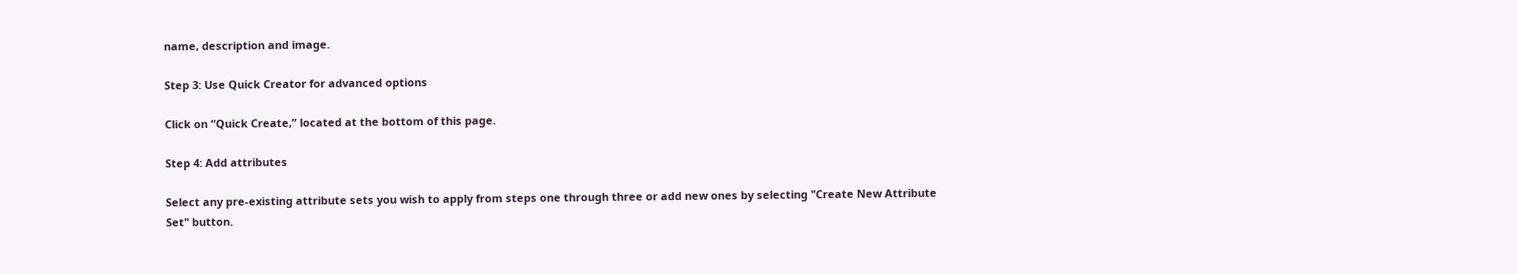name, description and image.

Step 3: Use Quick Creator for advanced options

Click on “Quick Create,” located at the bottom of this page.

Step 4: Add attributes

Select any pre-existing attribute sets you wish to apply from steps one through three or add new ones by selecting "Create New Attribute Set" button.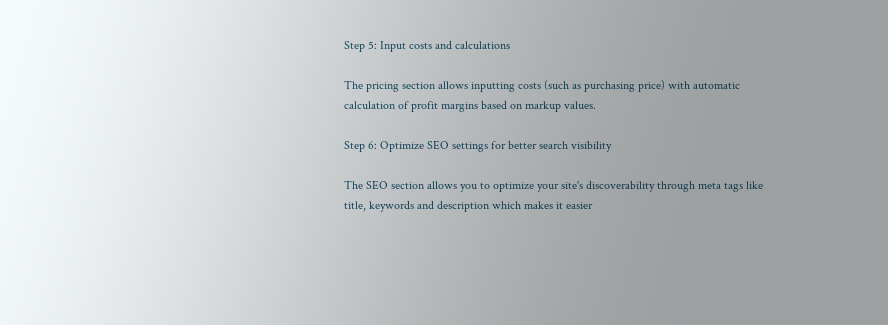Step 5: Input costs and calculations

The pricing section allows inputting costs (such as purchasing price) with automatic calculation of profit margins based on markup values.

Step 6: Optimize SEO settings for better search visibility

The SEO section allows you to optimize your site's discoverability through meta tags like title, keywords and description which makes it easier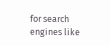for search engines like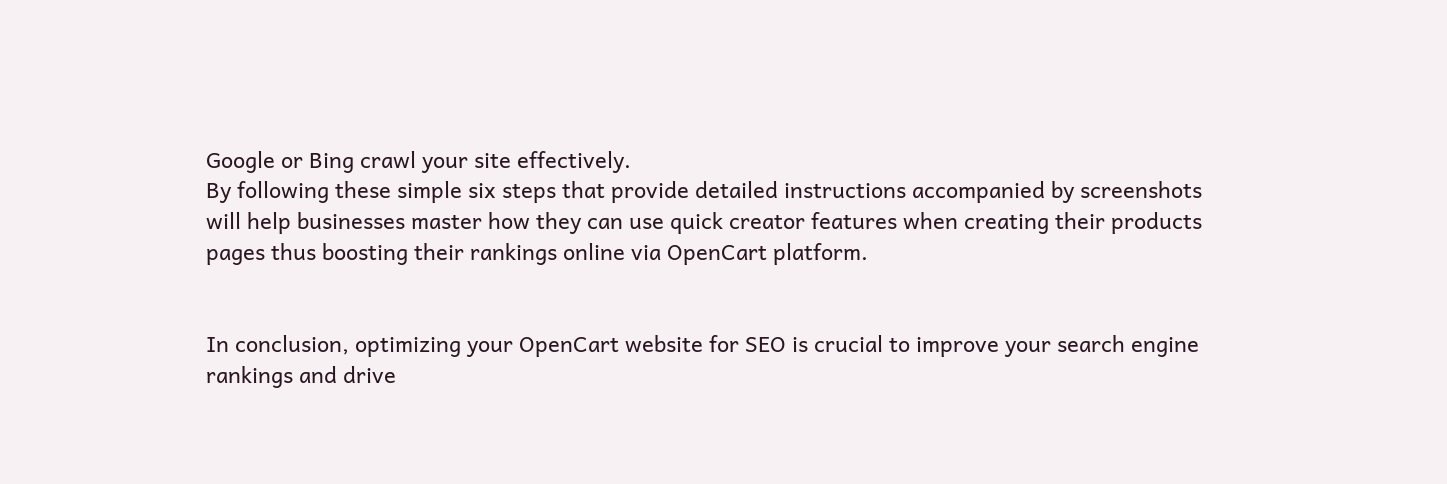Google or Bing crawl your site effectively.
By following these simple six steps that provide detailed instructions accompanied by screenshots will help businesses master how they can use quick creator features when creating their products pages thus boosting their rankings online via OpenCart platform.


In conclusion, optimizing your OpenCart website for SEO is crucial to improve your search engine rankings and drive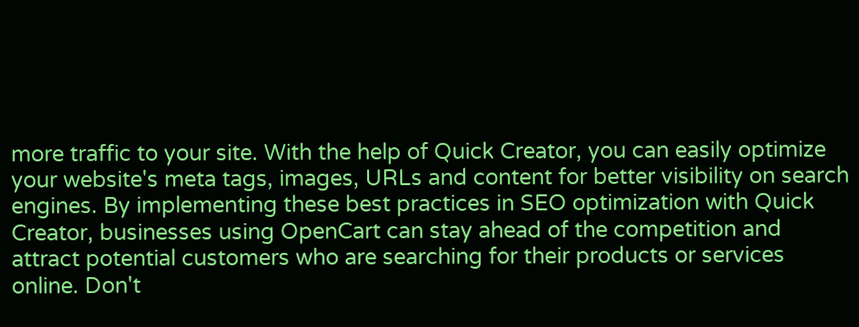more traffic to your site. With the help of Quick Creator, you can easily optimize your website's meta tags, images, URLs and content for better visibility on search engines. By implementing these best practices in SEO optimization with Quick Creator, businesses using OpenCart can stay ahead of the competition and attract potential customers who are searching for their products or services online. Don't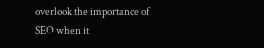overlook the importance of SEO when it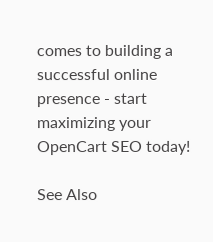comes to building a successful online presence - start maximizing your OpenCart SEO today!

See Also